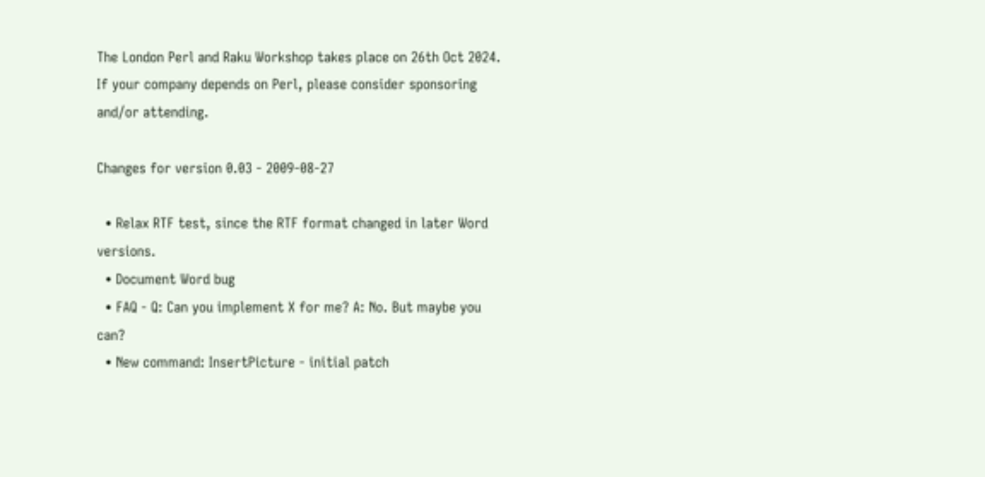The London Perl and Raku Workshop takes place on 26th Oct 2024. If your company depends on Perl, please consider sponsoring and/or attending.

Changes for version 0.03 - 2009-08-27

  • Relax RTF test, since the RTF format changed in later Word versions.
  • Document Word bug
  • FAQ - Q: Can you implement X for me? A: No. But maybe you can?
  • New command: InsertPicture - initial patch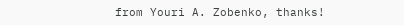from Youri A. Zobenko, thanks!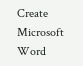Create Microsoft Word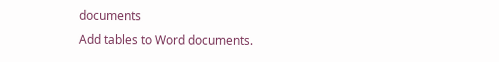documents
Add tables to Word documents.